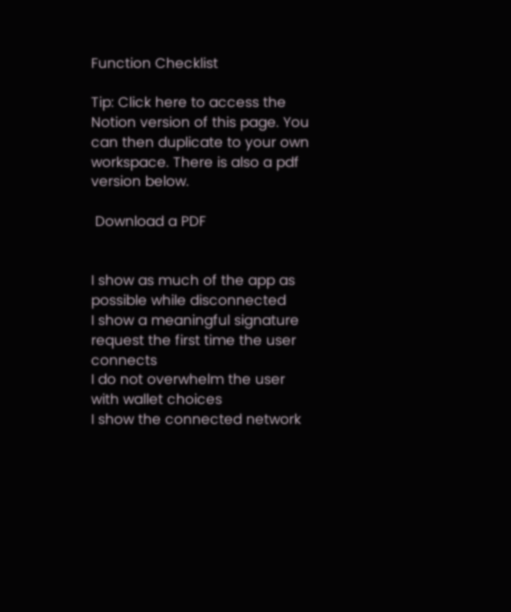Function Checklist

Tip: Click here to access the Notion version of this page. You can then duplicate to your own workspace. There is also a pdf version below.

 Download a PDF


I show as much of the app as possible while disconnected
I show a meaningful signature request the first time the user connects
I do not overwhelm the user with wallet choices
I show the connected network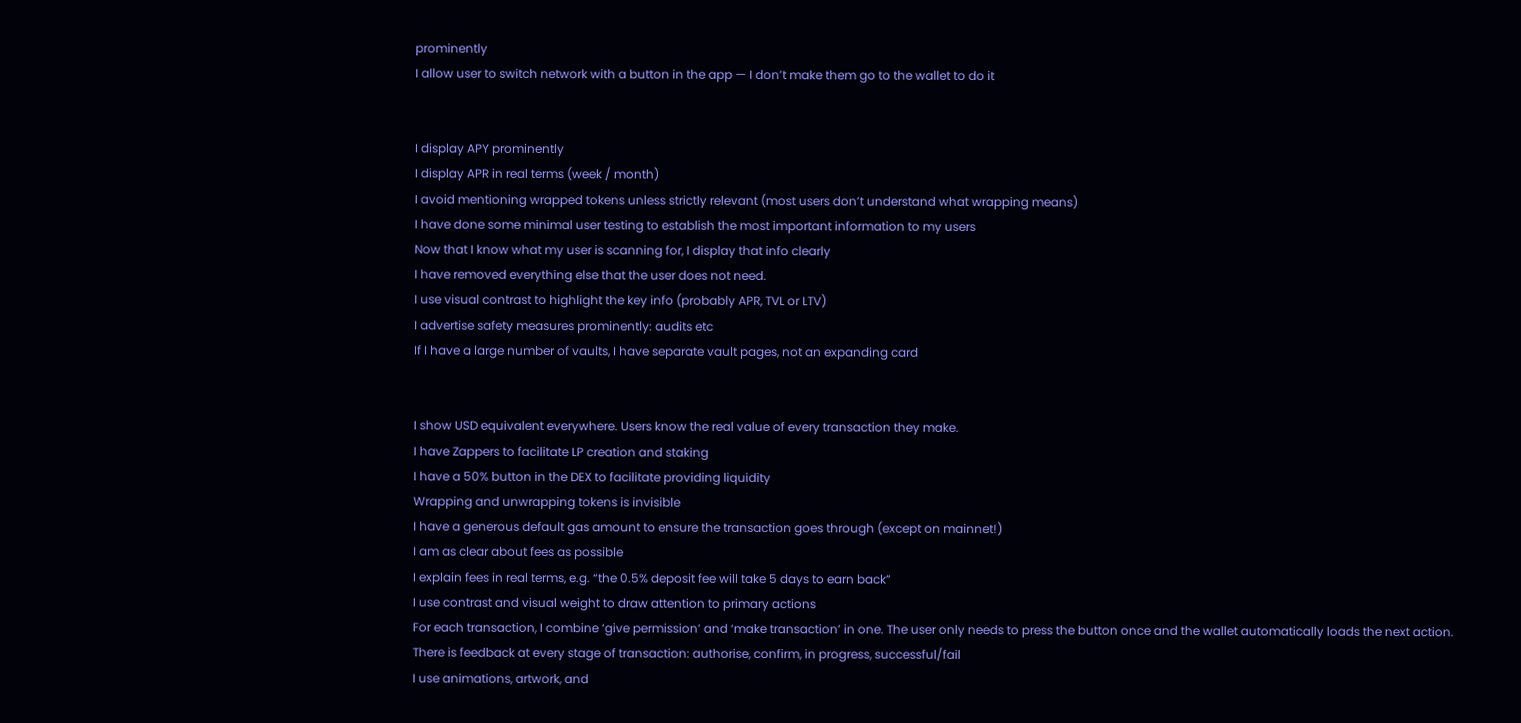prominently
I allow user to switch network with a button in the app — I don’t make them go to the wallet to do it


I display APY prominently
I display APR in real terms (week / month)
I avoid mentioning wrapped tokens unless strictly relevant (most users don’t understand what wrapping means)
I have done some minimal user testing to establish the most important information to my users
Now that I know what my user is scanning for, I display that info clearly
I have removed everything else that the user does not need.
I use visual contrast to highlight the key info (probably APR, TVL or LTV)
I advertise safety measures prominently: audits etc
If I have a large number of vaults, I have separate vault pages, not an expanding card


I show USD equivalent everywhere. Users know the real value of every transaction they make.
I have Zappers to facilitate LP creation and staking
I have a 50% button in the DEX to facilitate providing liquidity
Wrapping and unwrapping tokens is invisible
I have a generous default gas amount to ensure the transaction goes through (except on mainnet!)
I am as clear about fees as possible
I explain fees in real terms, e.g. “the 0.5% deposit fee will take 5 days to earn back”
I use contrast and visual weight to draw attention to primary actions
For each transaction, I combine ‘give permission’ and ‘make transaction’ in one. The user only needs to press the button once and the wallet automatically loads the next action.
There is feedback at every stage of transaction: authorise, confirm, in progress, successful/fail
I use animations, artwork, and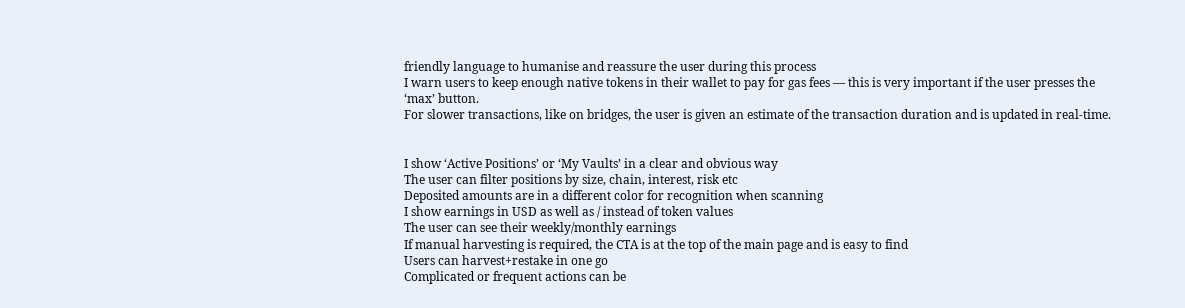friendly language to humanise and reassure the user during this process
I warn users to keep enough native tokens in their wallet to pay for gas fees — this is very important if the user presses the ‘max’ button.
For slower transactions, like on bridges, the user is given an estimate of the transaction duration and is updated in real-time.


I show ‘Active Positions’ or ‘My Vaults’ in a clear and obvious way
The user can filter positions by size, chain, interest, risk etc
Deposited amounts are in a different color for recognition when scanning
I show earnings in USD as well as / instead of token values
The user can see their weekly/monthly earnings
If manual harvesting is required, the CTA is at the top of the main page and is easy to find
Users can harvest+restake in one go
Complicated or frequent actions can be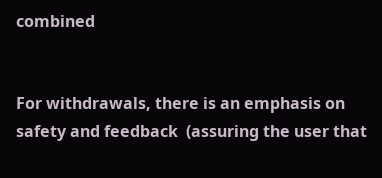combined


For withdrawals, there is an emphasis on safety and feedback  (assuring the user that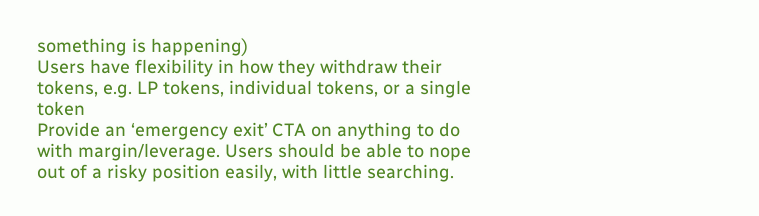something is happening)
Users have flexibility in how they withdraw their tokens, e.g. LP tokens, individual tokens, or a single token
Provide an ‘emergency exit’ CTA on anything to do with margin/leverage. Users should be able to nope out of a risky position easily, with little searching.